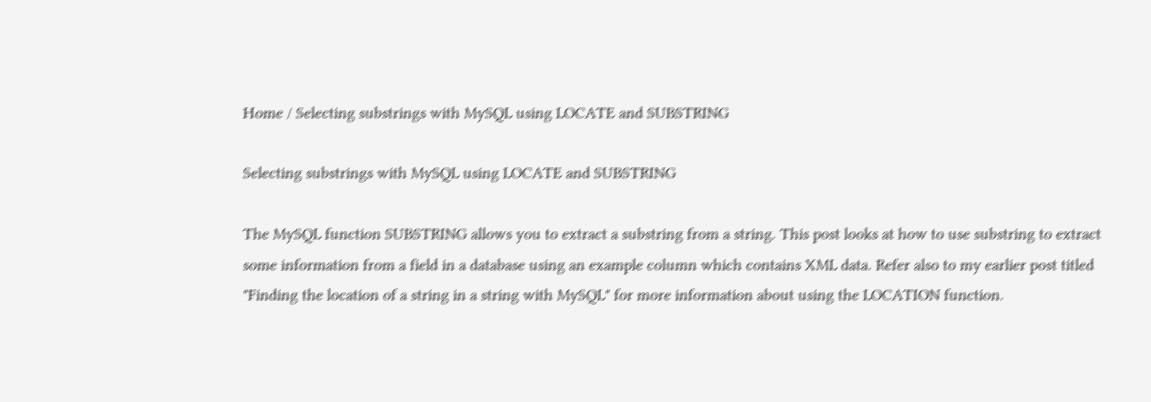Home / Selecting substrings with MySQL using LOCATE and SUBSTRING

Selecting substrings with MySQL using LOCATE and SUBSTRING

The MySQL function SUBSTRING allows you to extract a substring from a string. This post looks at how to use substring to extract some information from a field in a database using an example column which contains XML data. Refer also to my earlier post titled "Finding the location of a string in a string with MySQL" for more information about using the LOCATION function.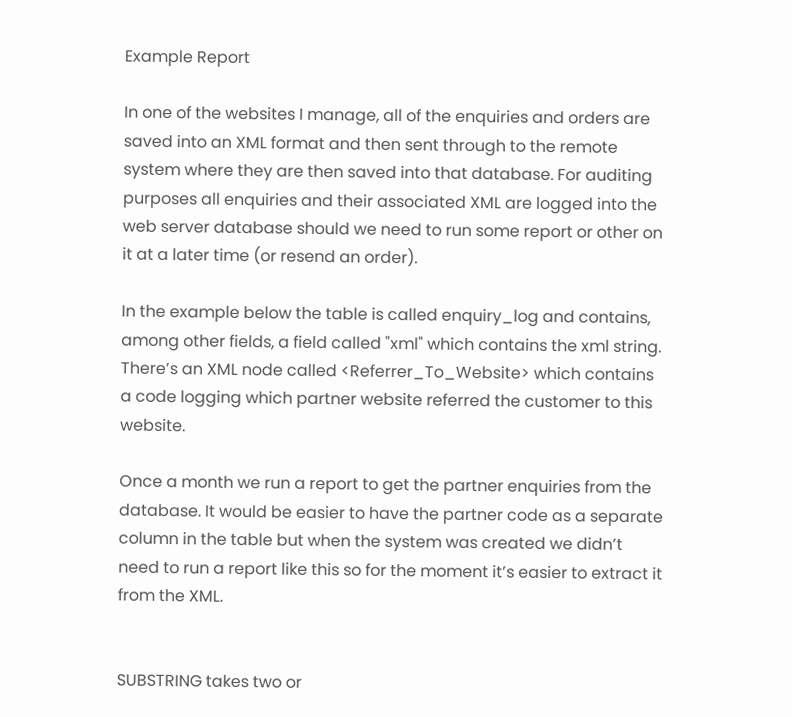Example Report

In one of the websites I manage, all of the enquiries and orders are saved into an XML format and then sent through to the remote system where they are then saved into that database. For auditing purposes all enquiries and their associated XML are logged into the web server database should we need to run some report or other on it at a later time (or resend an order).

In the example below the table is called enquiry_log and contains, among other fields, a field called "xml" which contains the xml string. There’s an XML node called <Referrer_To_Website> which contains a code logging which partner website referred the customer to this website.

Once a month we run a report to get the partner enquiries from the database. It would be easier to have the partner code as a separate column in the table but when the system was created we didn’t need to run a report like this so for the moment it’s easier to extract it from the XML.


SUBSTRING takes two or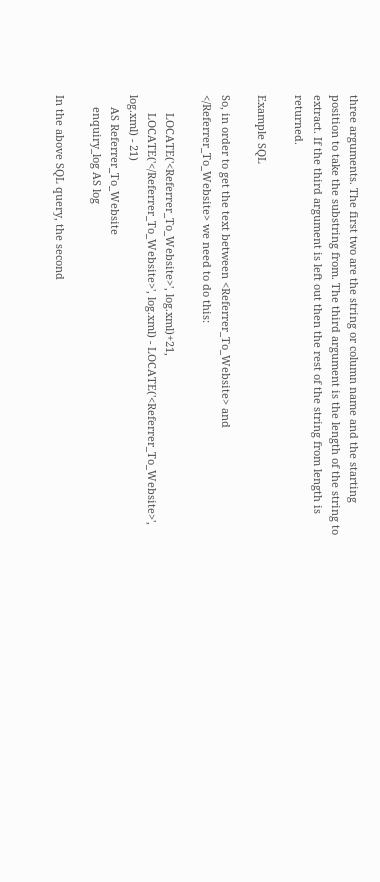three arguments. The first two are the string or column name and the starting position to take the substring from. The third argument is the length of the string to extract. If the third argument is left out then the rest of the string from length is returned.

Example SQL

So, in order to get the text between <Referrer_To_Website> and </Referrer_To_Website> we need to do this:

      LOCATE('<Referrer_To_Website>', log.xml)+21,
      LOCATE('</Referrer_To_Website>', log.xml) - LOCATE('<Referrer_To_Website>', log.xml) - 21)
    AS Referrer_To_Website
    enquiry_log AS log

In the above SQL query, the second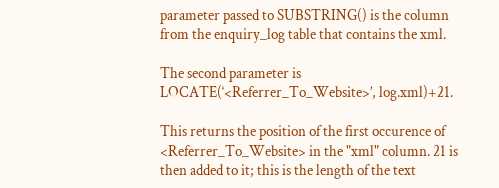parameter passed to SUBSTRING() is the column from the enquiry_log table that contains the xml.

The second parameter is
LOCATE(‘<Referrer_To_Website>’, log.xml)+21.

This returns the position of the first occurence of <Referrer_To_Website> in the "xml" column. 21 is then added to it; this is the length of the text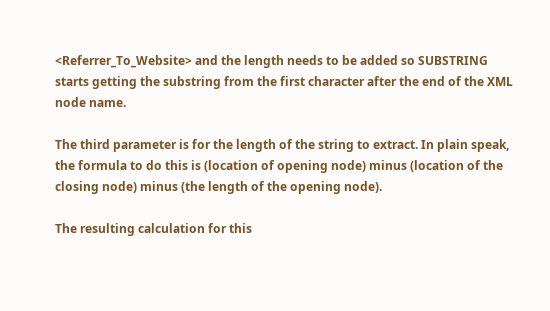<Referrer_To_Website> and the length needs to be added so SUBSTRING starts getting the substring from the first character after the end of the XML node name.

The third parameter is for the length of the string to extract. In plain speak, the formula to do this is (location of opening node) minus (location of the closing node) minus (the length of the opening node).

The resulting calculation for this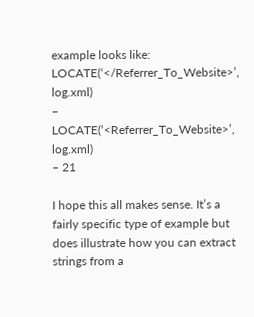example looks like:
LOCATE(‘</Referrer_To_Website>’, log.xml)
– LOCATE(‘<Referrer_To_Website>’, log.xml)
– 21

I hope this all makes sense. It’s a fairly specific type of example but does illustrate how you can extract strings from a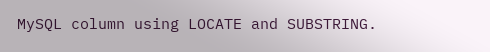MySQL column using LOCATE and SUBSTRING.